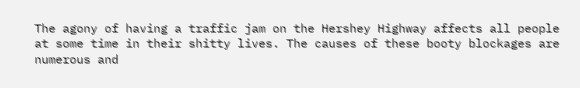The agony of having a traffic jam on the Hershey Highway affects all people at some time in their shitty lives. The causes of these booty blockages are numerous and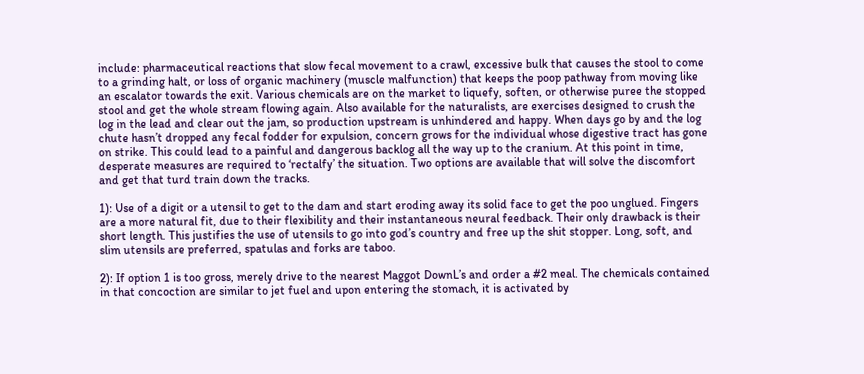include: pharmaceutical reactions that slow fecal movement to a crawl, excessive bulk that causes the stool to come to a grinding halt, or loss of organic machinery (muscle malfunction) that keeps the poop pathway from moving like an escalator towards the exit. Various chemicals are on the market to liquefy, soften, or otherwise puree the stopped stool and get the whole stream flowing again. Also available for the naturalists, are exercises designed to crush the log in the lead and clear out the jam, so production upstream is unhindered and happy. When days go by and the log chute hasn’t dropped any fecal fodder for expulsion, concern grows for the individual whose digestive tract has gone on strike. This could lead to a painful and dangerous backlog all the way up to the cranium. At this point in time, desperate measures are required to ‘rectalfy’ the situation. Two options are available that will solve the discomfort and get that turd train down the tracks.

1): Use of a digit or a utensil to get to the dam and start eroding away its solid face to get the poo unglued. Fingers are a more natural fit, due to their flexibility and their instantaneous neural feedback. Their only drawback is their short length. This justifies the use of utensils to go into god’s country and free up the shit stopper. Long, soft, and slim utensils are preferred, spatulas and forks are taboo.

2): If option 1 is too gross, merely drive to the nearest Maggot DownL’s and order a #2 meal. The chemicals contained in that concoction are similar to jet fuel and upon entering the stomach, it is activated by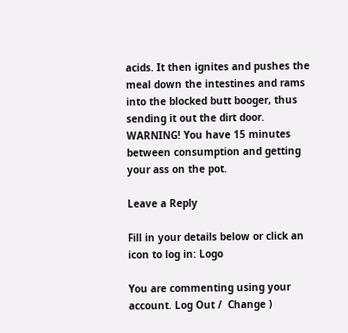acids. It then ignites and pushes the meal down the intestines and rams into the blocked butt booger, thus sending it out the dirt door. WARNING! You have 15 minutes between consumption and getting your ass on the pot.

Leave a Reply

Fill in your details below or click an icon to log in: Logo

You are commenting using your account. Log Out /  Change )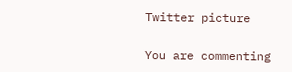Twitter picture

You are commenting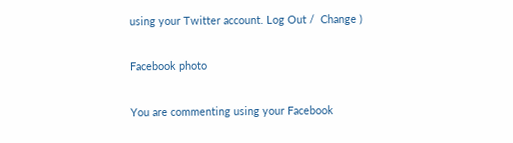using your Twitter account. Log Out /  Change )

Facebook photo

You are commenting using your Facebook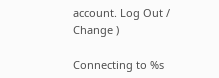account. Log Out /  Change )

Connecting to %s